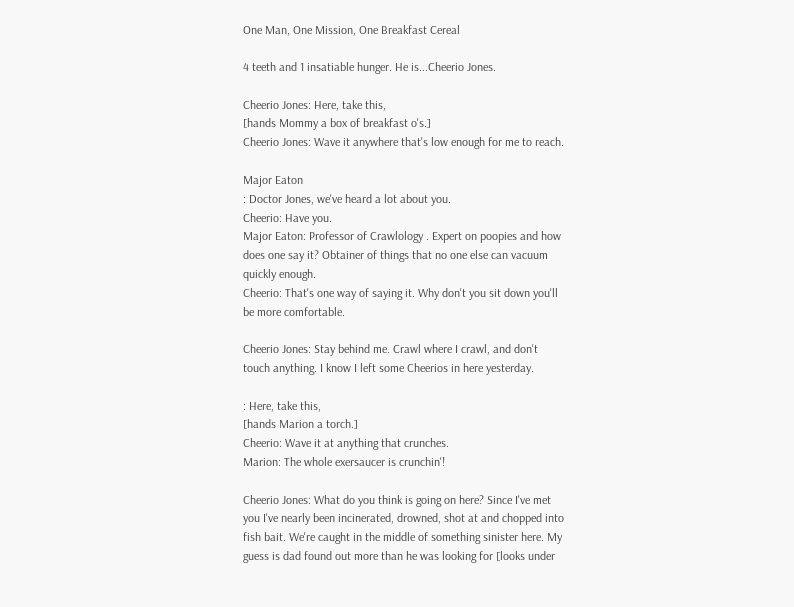One Man, One Mission, One Breakfast Cereal

4 teeth and 1 insatiable hunger. He is...Cheerio Jones.

Cheerio Jones: Here, take this,
[hands Mommy a box of breakfast o's.]
Cheerio Jones: Wave it anywhere that's low enough for me to reach.

Major Eaton
: Doctor Jones, we've heard a lot about you.
Cheerio: Have you.
Major Eaton: Professor of Crawlology . Expert on poopies and how does one say it? Obtainer of things that no one else can vacuum quickly enough.
Cheerio: That's one way of saying it. Why don't you sit down you'll be more comfortable.

Cheerio Jones: Stay behind me. Crawl where I crawl, and don't touch anything. I know I left some Cheerios in here yesterday.

: Here, take this,
[hands Marion a torch.]
Cheerio: Wave it at anything that crunches.
Marion: The whole exersaucer is crunchin'!

Cheerio Jones: What do you think is going on here? Since I've met you I've nearly been incinerated, drowned, shot at and chopped into fish bait. We're caught in the middle of something sinister here. My guess is dad found out more than he was looking for [looks under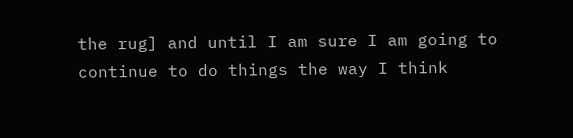the rug] and until I am sure I am going to continue to do things the way I think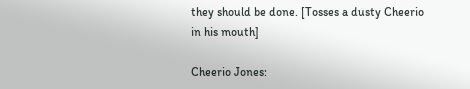they should be done. [Tosses a dusty Cheerio in his mouth]

Cheerio Jones: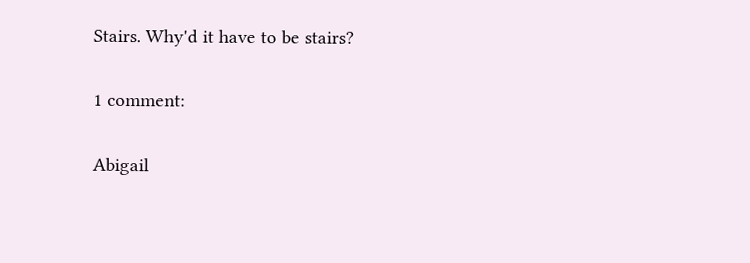Stairs. Why'd it have to be stairs?

1 comment:

Abigail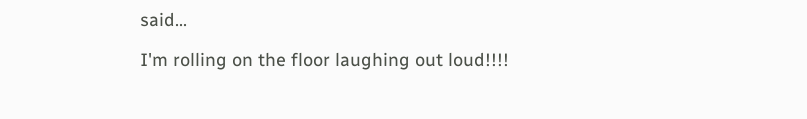said...

I'm rolling on the floor laughing out loud!!!!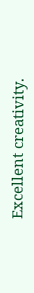Excellent creativity.